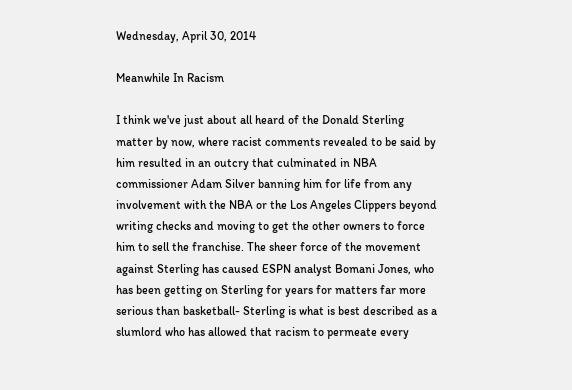Wednesday, April 30, 2014

Meanwhile In Racism

I think we've just about all heard of the Donald Sterling matter by now, where racist comments revealed to be said by him resulted in an outcry that culminated in NBA commissioner Adam Silver banning him for life from any involvement with the NBA or the Los Angeles Clippers beyond writing checks and moving to get the other owners to force him to sell the franchise. The sheer force of the movement against Sterling has caused ESPN analyst Bomani Jones, who has been getting on Sterling for years for matters far more serious than basketball- Sterling is what is best described as a slumlord who has allowed that racism to permeate every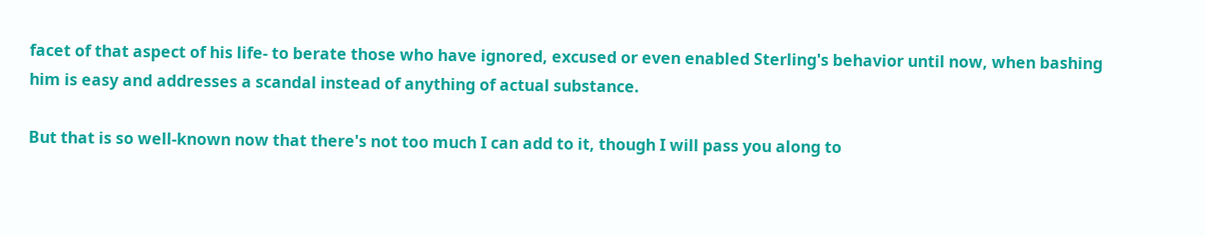facet of that aspect of his life- to berate those who have ignored, excused or even enabled Sterling's behavior until now, when bashing him is easy and addresses a scandal instead of anything of actual substance.

But that is so well-known now that there's not too much I can add to it, though I will pass you along to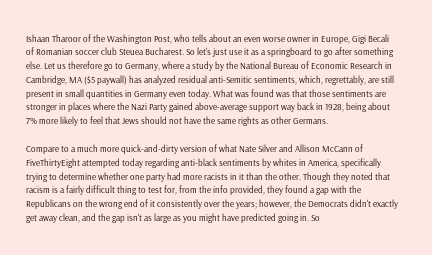Ishaan Tharoor of the Washington Post, who tells about an even worse owner in Europe, Gigi Becali of Romanian soccer club Steuea Bucharest. So let's just use it as a springboard to go after something else. Let us therefore go to Germany, where a study by the National Bureau of Economic Research in Cambridge, MA ($5 paywall) has analyzed residual anti-Semitic sentiments, which, regrettably, are still present in small quantities in Germany even today. What was found was that those sentiments are stronger in places where the Nazi Party gained above-average support way back in 1928, being about 7% more likely to feel that Jews should not have the same rights as other Germans.

Compare to a much more quick-and-dirty version of what Nate Silver and Allison McCann of FiveThirtyEight attempted today regarding anti-black sentiments by whites in America, specifically trying to determine whether one party had more racists in it than the other. Though they noted that racism is a fairly difficult thing to test for, from the info provided, they found a gap with the Republicans on the wrong end of it consistently over the years; however, the Democrats didn't exactly get away clean, and the gap isn't as large as you might have predicted going in. So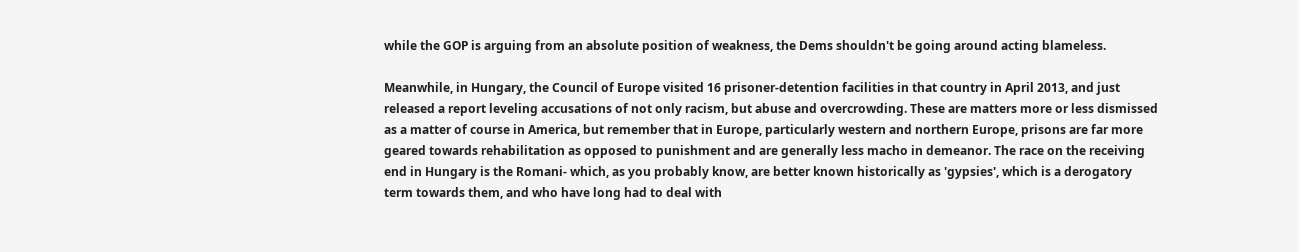while the GOP is arguing from an absolute position of weakness, the Dems shouldn't be going around acting blameless.

Meanwhile, in Hungary, the Council of Europe visited 16 prisoner-detention facilities in that country in April 2013, and just released a report leveling accusations of not only racism, but abuse and overcrowding. These are matters more or less dismissed as a matter of course in America, but remember that in Europe, particularly western and northern Europe, prisons are far more geared towards rehabilitation as opposed to punishment and are generally less macho in demeanor. The race on the receiving end in Hungary is the Romani- which, as you probably know, are better known historically as 'gypsies', which is a derogatory term towards them, and who have long had to deal with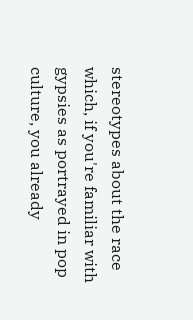stereotypes about the race which, if you're familiar with gypsies as portrayed in pop culture, you already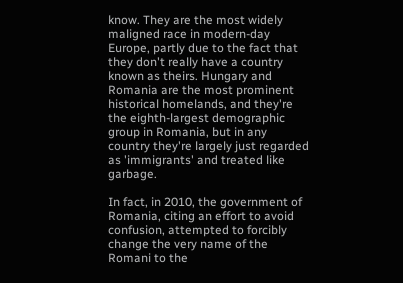know. They are the most widely maligned race in modern-day Europe, partly due to the fact that they don't really have a country known as theirs. Hungary and Romania are the most prominent historical homelands, and they're the eighth-largest demographic group in Romania, but in any country they're largely just regarded as 'immigrants' and treated like garbage.

In fact, in 2010, the government of Romania, citing an effort to avoid confusion, attempted to forcibly change the very name of the Romani to the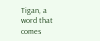Tigan, a word that comes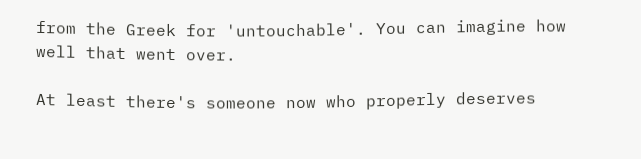from the Greek for 'untouchable'. You can imagine how well that went over.

At least there's someone now who properly deserves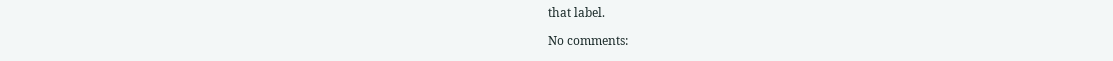that label.

No comments: